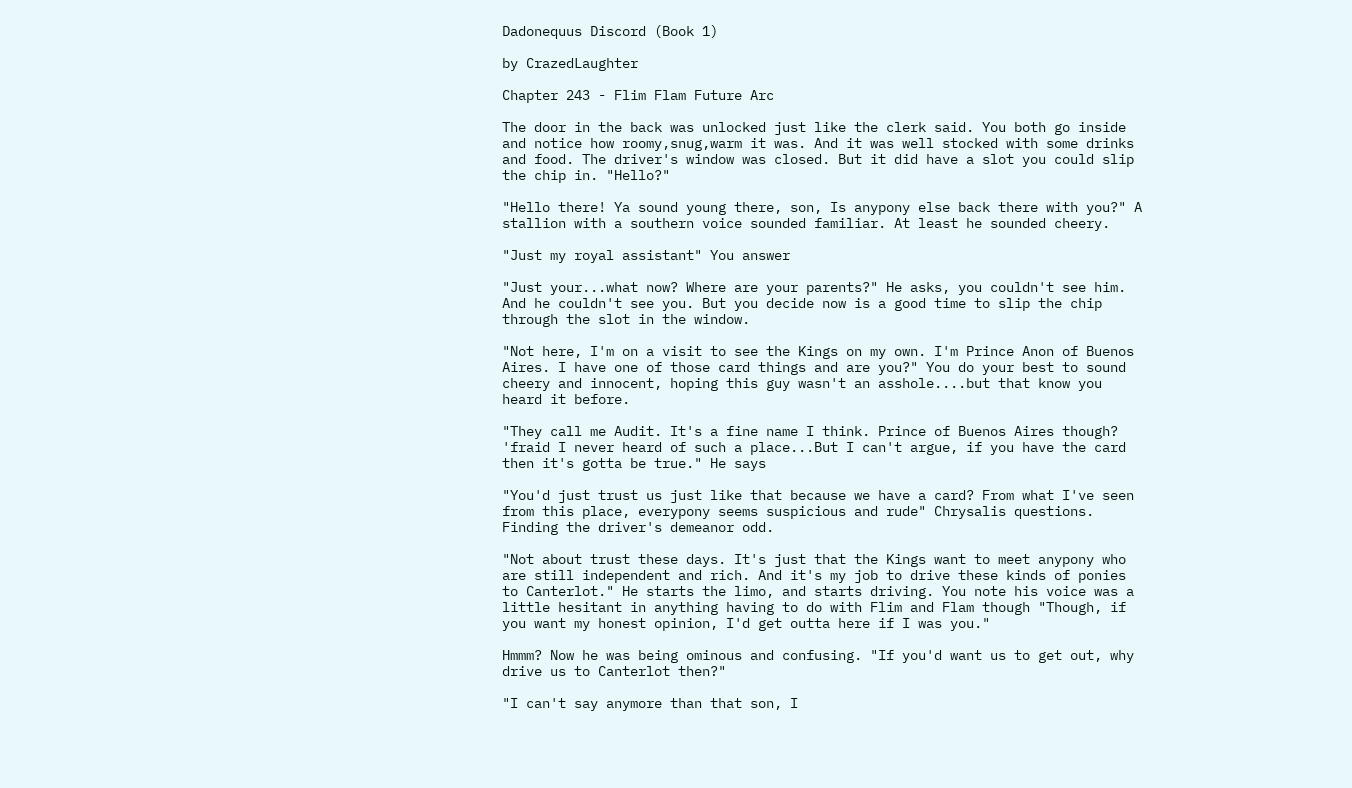Dadonequus Discord (Book 1)

by CrazedLaughter

Chapter 243 - Flim Flam Future Arc

The door in the back was unlocked just like the clerk said. You both go inside and notice how roomy,snug,warm it was. And it was well stocked with some drinks and food. The driver's window was closed. But it did have a slot you could slip the chip in. "Hello?"

"Hello there! Ya sound young there, son, Is anypony else back there with you?" A stallion with a southern voice sounded familiar. At least he sounded cheery.

"Just my royal assistant" You answer

"Just your...what now? Where are your parents?" He asks, you couldn't see him. And he couldn't see you. But you decide now is a good time to slip the chip through the slot in the window.

"Not here, I'm on a visit to see the Kings on my own. I'm Prince Anon of Buenos Aires. I have one of those card things and are you?" You do your best to sound cheery and innocent, hoping this guy wasn't an asshole....but that know you heard it before.

"They call me Audit. It's a fine name I think. Prince of Buenos Aires though? 'fraid I never heard of such a place...But I can't argue, if you have the card then it's gotta be true." He says

"You'd just trust us just like that because we have a card? From what I've seen from this place, everypony seems suspicious and rude" Chrysalis questions. Finding the driver's demeanor odd.

"Not about trust these days. It's just that the Kings want to meet anypony who are still independent and rich. And it's my job to drive these kinds of ponies to Canterlot." He starts the limo, and starts driving. You note his voice was a little hesitant in anything having to do with Flim and Flam though "Though, if you want my honest opinion, I'd get outta here if I was you."

Hmmm? Now he was being ominous and confusing. "If you'd want us to get out, why drive us to Canterlot then?"

"I can't say anymore than that son, I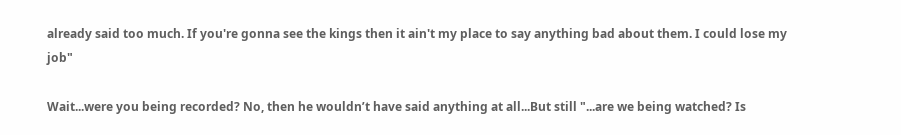already said too much. If you're gonna see the kings then it ain't my place to say anything bad about them. I could lose my job"

Wait...were you being recorded? No, then he wouldn’t have said anything at all...But still "...are we being watched? Is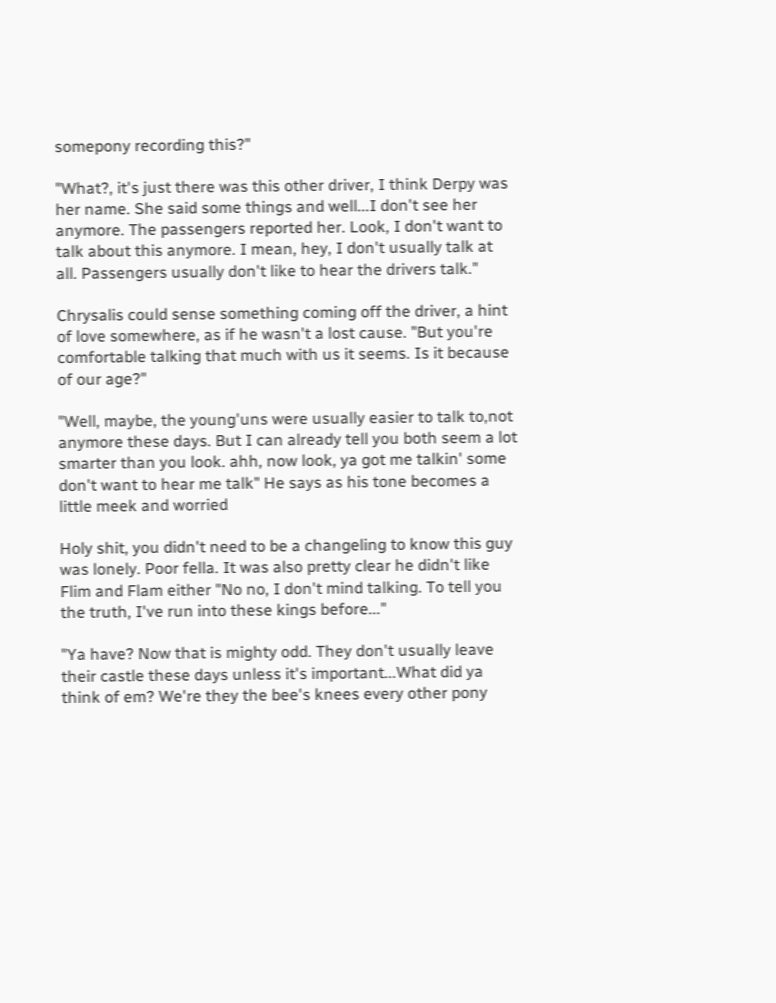somepony recording this?"

"What?, it's just there was this other driver, I think Derpy was her name. She said some things and well...I don't see her anymore. The passengers reported her. Look, I don't want to talk about this anymore. I mean, hey, I don't usually talk at all. Passengers usually don't like to hear the drivers talk."

Chrysalis could sense something coming off the driver, a hint of love somewhere, as if he wasn't a lost cause. "But you're comfortable talking that much with us it seems. Is it because of our age?"

"Well, maybe, the young'uns were usually easier to talk to,not anymore these days. But I can already tell you both seem a lot smarter than you look. ahh, now look, ya got me talkin' some don't want to hear me talk" He says as his tone becomes a little meek and worried

Holy shit, you didn't need to be a changeling to know this guy was lonely. Poor fella. It was also pretty clear he didn't like Flim and Flam either "No no, I don't mind talking. To tell you the truth, I've run into these kings before..."

"Ya have? Now that is mighty odd. They don't usually leave their castle these days unless it's important...What did ya think of em? We're they the bee's knees every other pony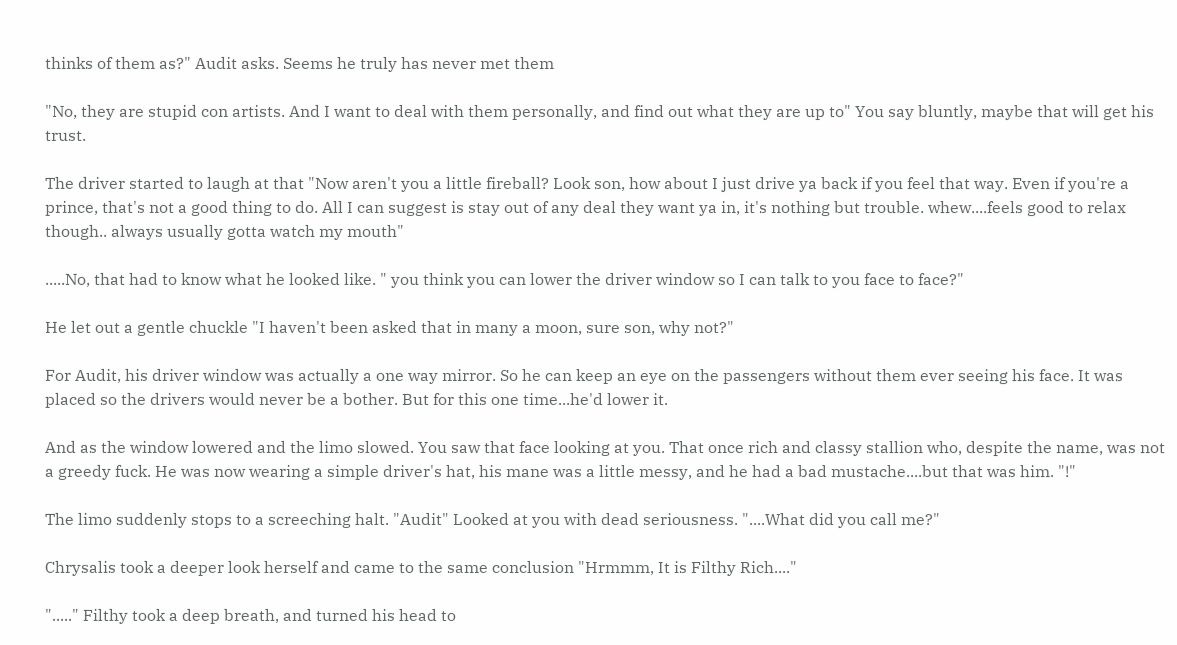thinks of them as?" Audit asks. Seems he truly has never met them

"No, they are stupid con artists. And I want to deal with them personally, and find out what they are up to" You say bluntly, maybe that will get his trust.

The driver started to laugh at that "Now aren't you a little fireball? Look son, how about I just drive ya back if you feel that way. Even if you're a prince, that's not a good thing to do. All I can suggest is stay out of any deal they want ya in, it's nothing but trouble. whew....feels good to relax though.. always usually gotta watch my mouth"

.....No, that had to know what he looked like. " you think you can lower the driver window so I can talk to you face to face?"

He let out a gentle chuckle "I haven't been asked that in many a moon, sure son, why not?"

For Audit, his driver window was actually a one way mirror. So he can keep an eye on the passengers without them ever seeing his face. It was placed so the drivers would never be a bother. But for this one time...he'd lower it.

And as the window lowered and the limo slowed. You saw that face looking at you. That once rich and classy stallion who, despite the name, was not a greedy fuck. He was now wearing a simple driver's hat, his mane was a little messy, and he had a bad mustache....but that was him. "!"

The limo suddenly stops to a screeching halt. "Audit" Looked at you with dead seriousness. "....What did you call me?"

Chrysalis took a deeper look herself and came to the same conclusion "Hrmmm, It is Filthy Rich...."

"....." Filthy took a deep breath, and turned his head to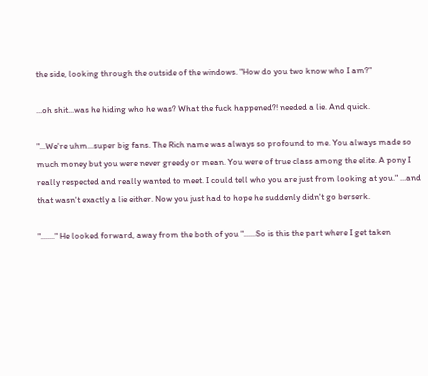the side, looking through the outside of the windows. "How do you two know who I am?"

...oh shit...was he hiding who he was? What the fuck happened?! needed a lie. And quick.

"...We're uhm...super big fans. The Rich name was always so profound to me. You always made so much money but you were never greedy or mean. You were of true class among the elite. A pony I really respected and really wanted to meet. I could tell who you are just from looking at you." ...and that wasn't exactly a lie either. Now you just had to hope he suddenly didn't go berserk.

"......." He looked forward, away from the both of you "......So is this the part where I get taken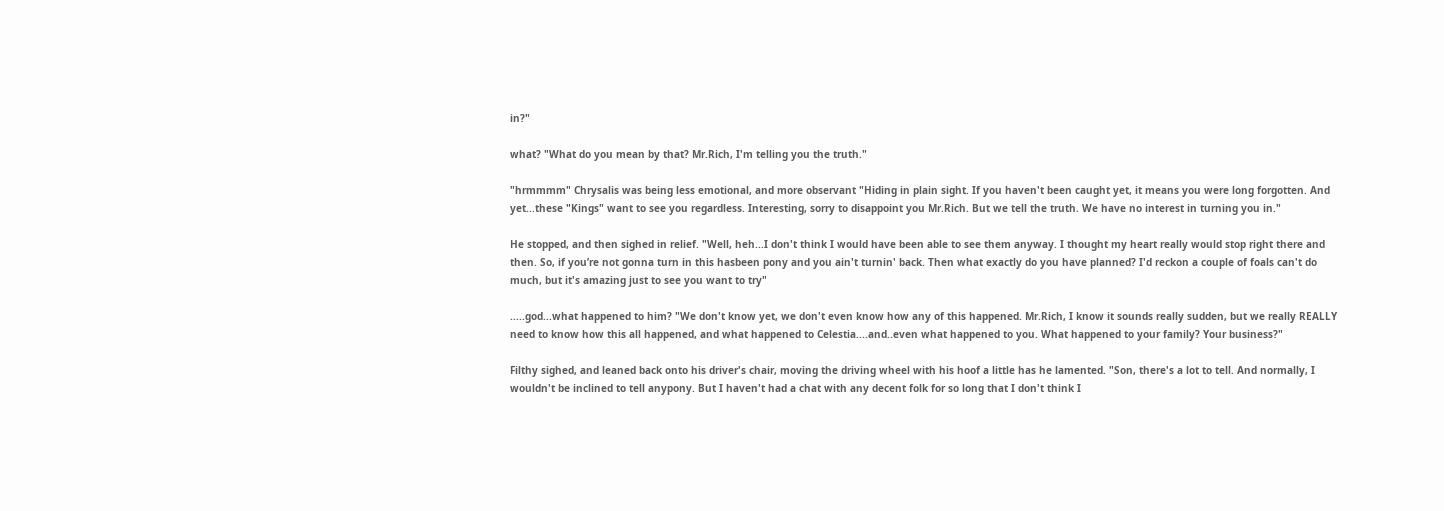in?"

what? "What do you mean by that? Mr.Rich, I'm telling you the truth."

"hrmmmm" Chrysalis was being less emotional, and more observant "Hiding in plain sight. If you haven't been caught yet, it means you were long forgotten. And yet...these "Kings" want to see you regardless. Interesting, sorry to disappoint you Mr.Rich. But we tell the truth. We have no interest in turning you in."

He stopped, and then sighed in relief. "Well, heh...I don't think I would have been able to see them anyway. I thought my heart really would stop right there and then. So, if you’re not gonna turn in this hasbeen pony and you ain't turnin' back. Then what exactly do you have planned? I'd reckon a couple of foals can't do much, but it's amazing just to see you want to try"

.....god...what happened to him? "We don't know yet, we don't even know how any of this happened. Mr.Rich, I know it sounds really sudden, but we really REALLY need to know how this all happened, and what happened to Celestia....and..even what happened to you. What happened to your family? Your business?"

Filthy sighed, and leaned back onto his driver's chair, moving the driving wheel with his hoof a little has he lamented. "Son, there's a lot to tell. And normally, I wouldn't be inclined to tell anypony. But I haven't had a chat with any decent folk for so long that I don't think I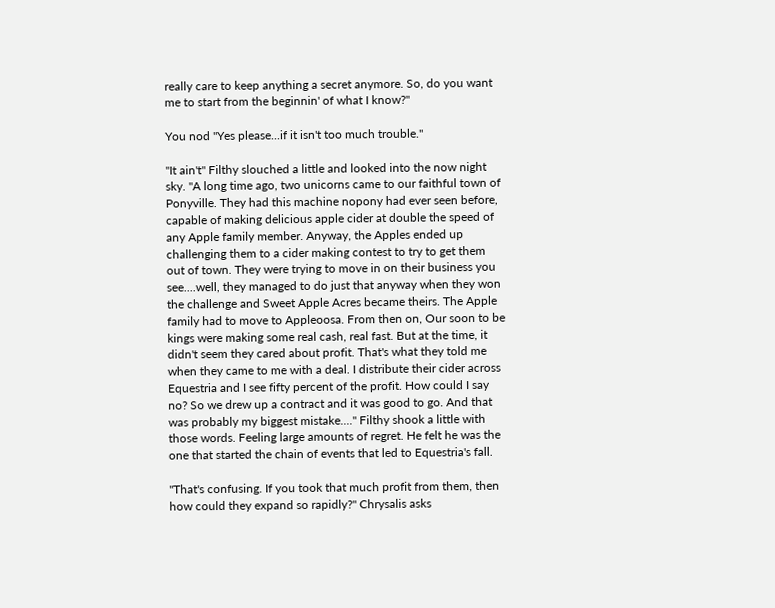really care to keep anything a secret anymore. So, do you want me to start from the beginnin' of what I know?"

You nod "Yes please...if it isn't too much trouble."

"It ain't" Filthy slouched a little and looked into the now night sky. "A long time ago, two unicorns came to our faithful town of Ponyville. They had this machine nopony had ever seen before, capable of making delicious apple cider at double the speed of any Apple family member. Anyway, the Apples ended up challenging them to a cider making contest to try to get them out of town. They were trying to move in on their business you see....well, they managed to do just that anyway when they won the challenge and Sweet Apple Acres became theirs. The Apple family had to move to Appleoosa. From then on, Our soon to be kings were making some real cash, real fast. But at the time, it didn't seem they cared about profit. That's what they told me when they came to me with a deal. I distribute their cider across Equestria and I see fifty percent of the profit. How could I say no? So we drew up a contract and it was good to go. And that was probably my biggest mistake...." Filthy shook a little with those words. Feeling large amounts of regret. He felt he was the one that started the chain of events that led to Equestria's fall.

"That's confusing. If you took that much profit from them, then how could they expand so rapidly?" Chrysalis asks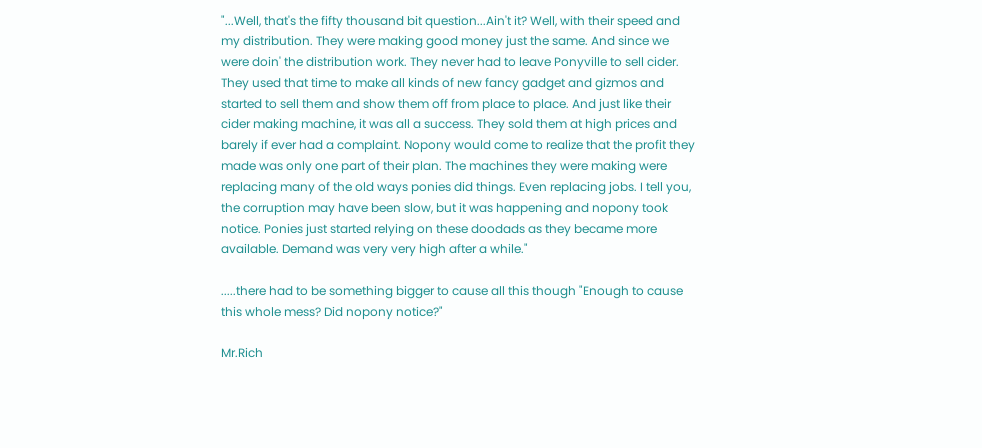"...Well, that's the fifty thousand bit question...Ain't it? Well, with their speed and my distribution. They were making good money just the same. And since we were doin' the distribution work. They never had to leave Ponyville to sell cider. They used that time to make all kinds of new fancy gadget and gizmos and started to sell them and show them off from place to place. And just like their cider making machine, it was all a success. They sold them at high prices and barely if ever had a complaint. Nopony would come to realize that the profit they made was only one part of their plan. The machines they were making were replacing many of the old ways ponies did things. Even replacing jobs. I tell you, the corruption may have been slow, but it was happening and nopony took notice. Ponies just started relying on these doodads as they became more available. Demand was very very high after a while."

.....there had to be something bigger to cause all this though "Enough to cause this whole mess? Did nopony notice?"

Mr.Rich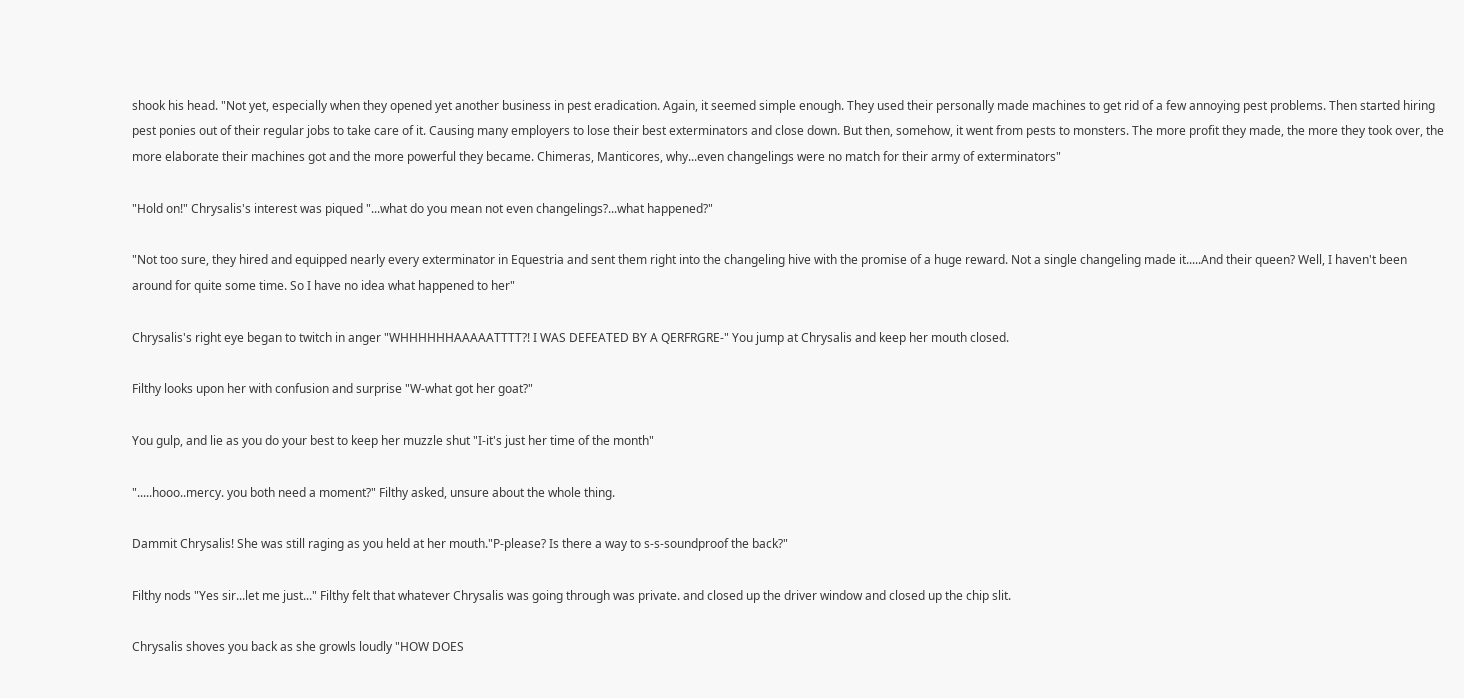shook his head. "Not yet, especially when they opened yet another business in pest eradication. Again, it seemed simple enough. They used their personally made machines to get rid of a few annoying pest problems. Then started hiring pest ponies out of their regular jobs to take care of it. Causing many employers to lose their best exterminators and close down. But then, somehow, it went from pests to monsters. The more profit they made, the more they took over, the more elaborate their machines got and the more powerful they became. Chimeras, Manticores, why...even changelings were no match for their army of exterminators"

"Hold on!" Chrysalis's interest was piqued "...what do you mean not even changelings?...what happened?"

"Not too sure, they hired and equipped nearly every exterminator in Equestria and sent them right into the changeling hive with the promise of a huge reward. Not a single changeling made it.....And their queen? Well, I haven't been around for quite some time. So I have no idea what happened to her"

Chrysalis's right eye began to twitch in anger "WHHHHHHAAAAATTTT?! I WAS DEFEATED BY A QERFRGRE-" You jump at Chrysalis and keep her mouth closed.

Filthy looks upon her with confusion and surprise "W-what got her goat?"

You gulp, and lie as you do your best to keep her muzzle shut "I-it's just her time of the month"

".....hooo..mercy. you both need a moment?" Filthy asked, unsure about the whole thing.

Dammit Chrysalis! She was still raging as you held at her mouth."P-please? Is there a way to s-s-soundproof the back?"

Filthy nods "Yes sir...let me just..." Filthy felt that whatever Chrysalis was going through was private. and closed up the driver window and closed up the chip slit.

Chrysalis shoves you back as she growls loudly "HOW DOES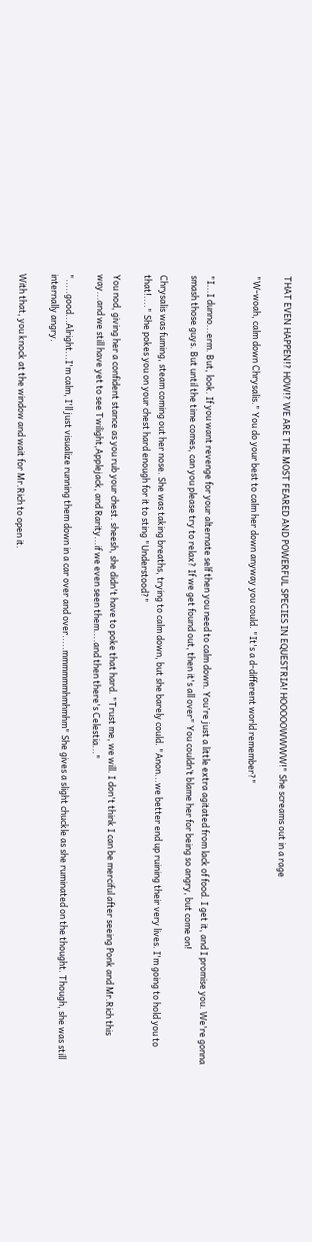THAT EVEN HAPPEN!? HOW!? WE ARE THE MOST FEARED AND POWERFUL SPECIES IN EQUESTRIA! HOOOOOWWWW!" She screams out in a rage

"W-woah, calm down Chrysalis." You do your best to calm her down anyway you could. "It's a d-different world remember?"


"I...I dunno...erm. But, look. If you want revenge for your alternate self then you need to calm down. You're just a little extra agitated from lack of food. I get it, and I promise you. We're gonna smash those guys. But until the time comes, can you please try to relax? If we get found out, then it's all over" You couldn’t blame her for being so angry, but come on!

Chrysalis was fuming, steam coming out her nose. She was taking breaths, trying to calm down, but she barely could. "Anon...we better end up ruining their very lives. I'm going to hold you to that!...." She pokes you on your chest hard enough for it to sting "Understood?"

You nod, giving her a confident stance as you rub your chest. sheesh, she didn't have to poke that hard. "Trust me, we will. I don't think I can be merciful after seeing Ponk and Mr.Rich this way...and we still have yet to see Twilight,Applejack, and Rarity...if we even seen them....and then there's Celestia..."

".....good...Alright...I'm calm, I'll just visualize running them down in a car over and over.....mmmmmmhmhmhm" She gives a slight chuckle as she ruminated on the thought. Though, she was still internally angry.

With that, you knock at the window and wait for Mr.Rich to open it.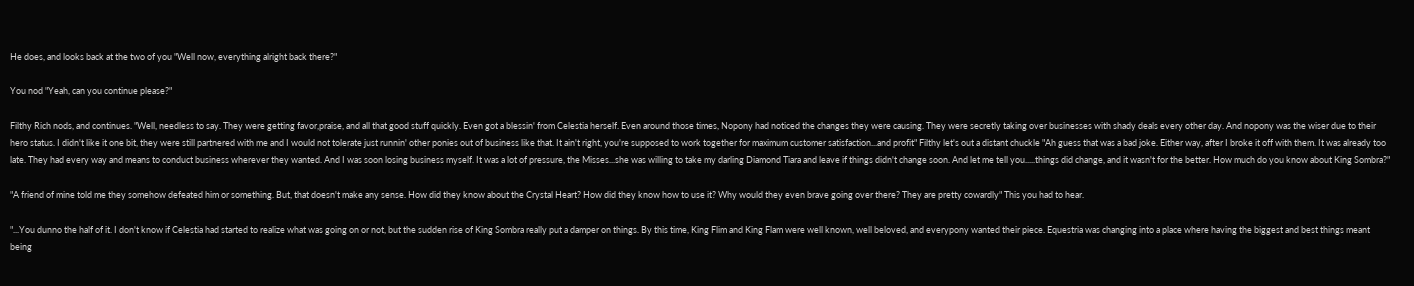He does, and looks back at the two of you "Well now, everything alright back there?"

You nod "Yeah, can you continue please?"

Filthy Rich nods, and continues. "Well, needless to say. They were getting favor,praise, and all that good stuff quickly. Even got a blessin' from Celestia herself. Even around those times, Nopony had noticed the changes they were causing. They were secretly taking over businesses with shady deals every other day. And nopony was the wiser due to their hero status. I didn't like it one bit, they were still partnered with me and I would not tolerate just runnin' other ponies out of business like that. It ain't right, you're supposed to work together for maximum customer satisfaction...and profit" Filthy let's out a distant chuckle "Ah guess that was a bad joke. Either way, after I broke it off with them. It was already too late. They had every way and means to conduct business wherever they wanted. And I was soon losing business myself. It was a lot of pressure, the Misses...she was willing to take my darling Diamond Tiara and leave if things didn't change soon. And let me tell you.....things did change, and it wasn't for the better. How much do you know about King Sombra?"

"A friend of mine told me they somehow defeated him or something. But, that doesn't make any sense. How did they know about the Crystal Heart? How did they know how to use it? Why would they even brave going over there? They are pretty cowardly" This you had to hear.

"...You dunno the half of it. I don't know if Celestia had started to realize what was going on or not, but the sudden rise of King Sombra really put a damper on things. By this time, King Flim and King Flam were well known, well beloved, and everypony wanted their piece. Equestria was changing into a place where having the biggest and best things meant being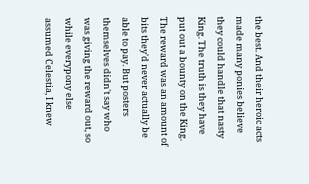the best. And their heroic acts made many ponies believe they could handle that nasty King. The truth is they have put out a bounty on the King. The reward was an amount of bits they'd never actually be able to pay. But posters themselves didn't say who was giving the reward out, so while everypony else assumed Celestia, I knew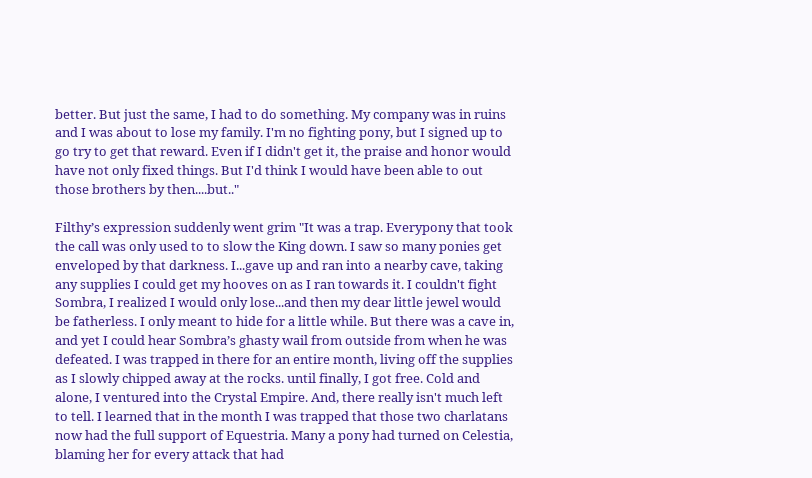better. But just the same, I had to do something. My company was in ruins and I was about to lose my family. I'm no fighting pony, but I signed up to go try to get that reward. Even if I didn't get it, the praise and honor would have not only fixed things. But I'd think I would have been able to out those brothers by then....but.."

Filthy’s expression suddenly went grim "It was a trap. Everypony that took the call was only used to to slow the King down. I saw so many ponies get enveloped by that darkness. I...gave up and ran into a nearby cave, taking any supplies I could get my hooves on as I ran towards it. I couldn't fight Sombra, I realized I would only lose...and then my dear little jewel would be fatherless. I only meant to hide for a little while. But there was a cave in, and yet I could hear Sombra’s ghasty wail from outside from when he was defeated. I was trapped in there for an entire month, living off the supplies as I slowly chipped away at the rocks. until finally, I got free. Cold and alone, I ventured into the Crystal Empire. And, there really isn't much left to tell. I learned that in the month I was trapped that those two charlatans now had the full support of Equestria. Many a pony had turned on Celestia, blaming her for every attack that had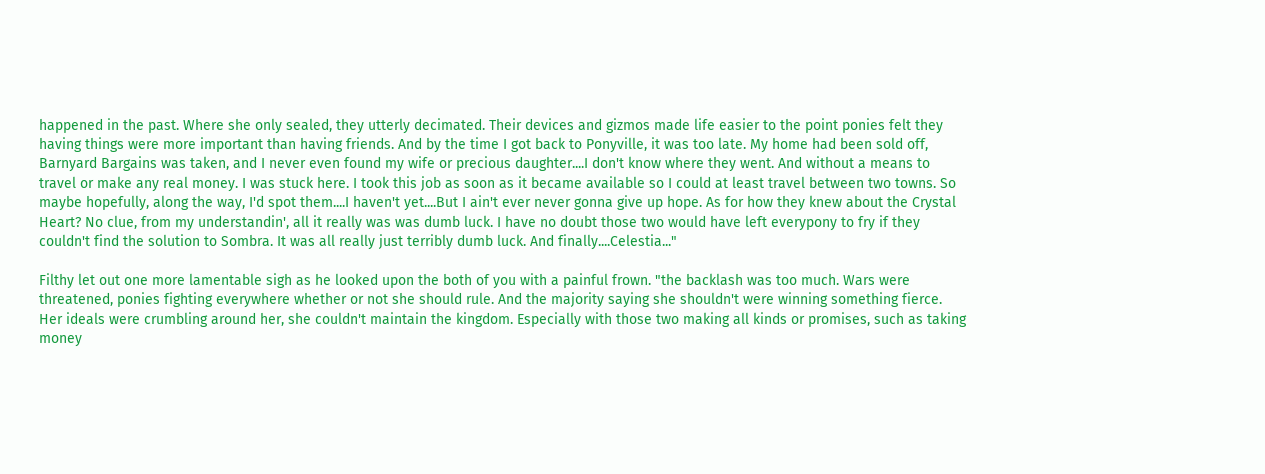happened in the past. Where she only sealed, they utterly decimated. Their devices and gizmos made life easier to the point ponies felt they having things were more important than having friends. And by the time I got back to Ponyville, it was too late. My home had been sold off, Barnyard Bargains was taken, and I never even found my wife or precious daughter....I don't know where they went. And without a means to travel or make any real money. I was stuck here. I took this job as soon as it became available so I could at least travel between two towns. So maybe hopefully, along the way, I'd spot them....I haven't yet....But I ain't ever never gonna give up hope. As for how they knew about the Crystal Heart? No clue, from my understandin', all it really was was dumb luck. I have no doubt those two would have left everypony to fry if they couldn't find the solution to Sombra. It was all really just terribly dumb luck. And finally....Celestia..."

Filthy let out one more lamentable sigh as he looked upon the both of you with a painful frown. "the backlash was too much. Wars were threatened, ponies fighting everywhere whether or not she should rule. And the majority saying she shouldn't were winning something fierce. Her ideals were crumbling around her, she couldn't maintain the kingdom. Especially with those two making all kinds or promises, such as taking money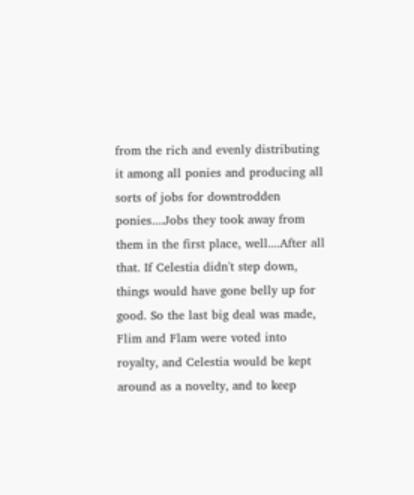from the rich and evenly distributing it among all ponies and producing all sorts of jobs for downtrodden ponies....Jobs they took away from them in the first place, well....After all that. If Celestia didn't step down, things would have gone belly up for good. So the last big deal was made, Flim and Flam were voted into royalty, and Celestia would be kept around as a novelty, and to keep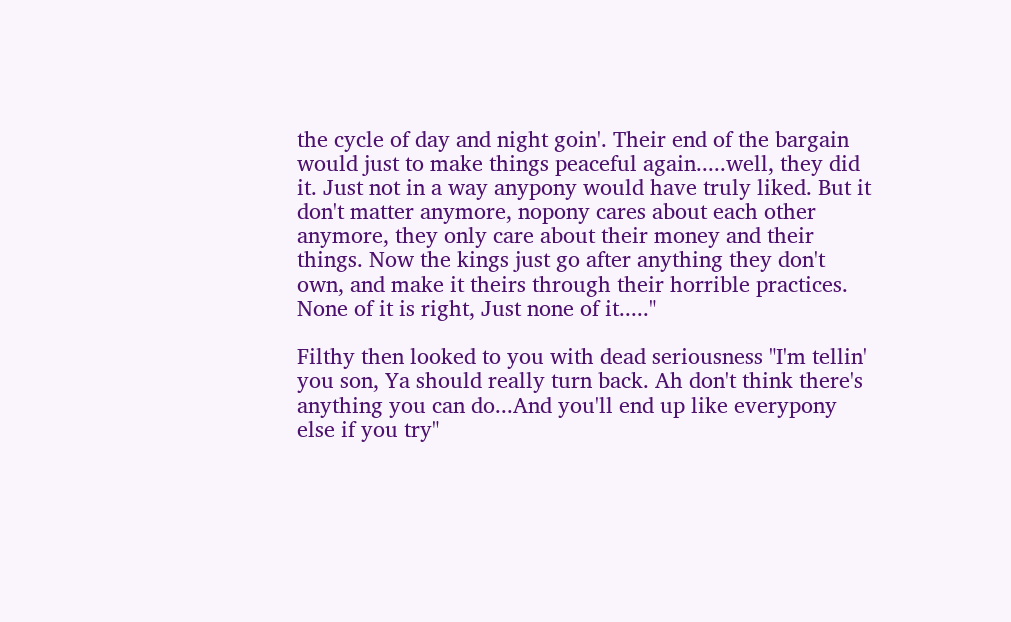the cycle of day and night goin'. Their end of the bargain would just to make things peaceful again.....well, they did it. Just not in a way anypony would have truly liked. But it don't matter anymore, nopony cares about each other anymore, they only care about their money and their things. Now the kings just go after anything they don't own, and make it theirs through their horrible practices. None of it is right, Just none of it....."

Filthy then looked to you with dead seriousness "I'm tellin' you son, Ya should really turn back. Ah don't think there's anything you can do...And you'll end up like everypony else if you try"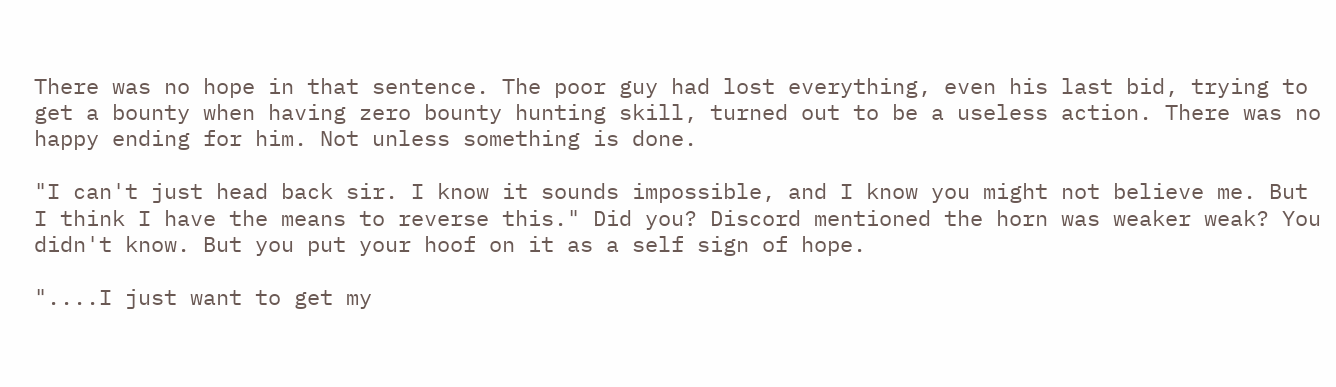There was no hope in that sentence. The poor guy had lost everything, even his last bid, trying to get a bounty when having zero bounty hunting skill, turned out to be a useless action. There was no happy ending for him. Not unless something is done.

"I can't just head back sir. I know it sounds impossible, and I know you might not believe me. But I think I have the means to reverse this." Did you? Discord mentioned the horn was weaker weak? You didn't know. But you put your hoof on it as a self sign of hope.

"....I just want to get my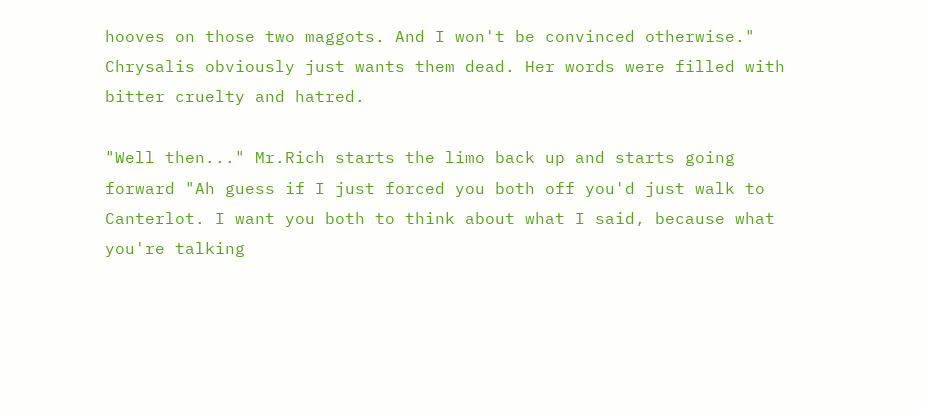hooves on those two maggots. And I won't be convinced otherwise." Chrysalis obviously just wants them dead. Her words were filled with bitter cruelty and hatred.

"Well then..." Mr.Rich starts the limo back up and starts going forward "Ah guess if I just forced you both off you'd just walk to Canterlot. I want you both to think about what I said, because what you're talking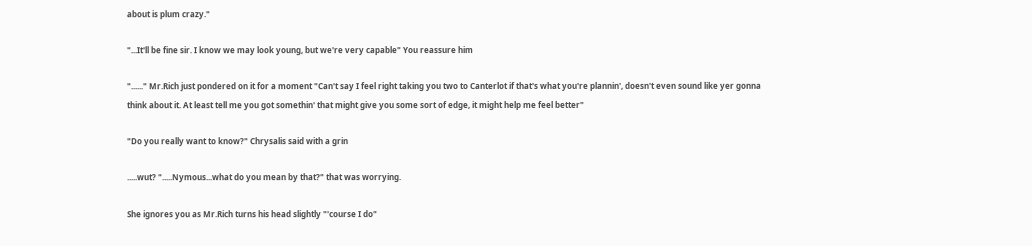about is plum crazy."

"...It'll be fine sir. I know we may look young, but we're very capable" You reassure him

"......" Mr.Rich just pondered on it for a moment "Can't say I feel right taking you two to Canterlot if that's what you're plannin', doesn't even sound like yer gonna think about it. At least tell me you got somethin' that might give you some sort of edge, it might help me feel better"

"Do you really want to know?" Chrysalis said with a grin

.....wut? ".....Nymous...what do you mean by that?" that was worrying.

She ignores you as Mr.Rich turns his head slightly "'course I do"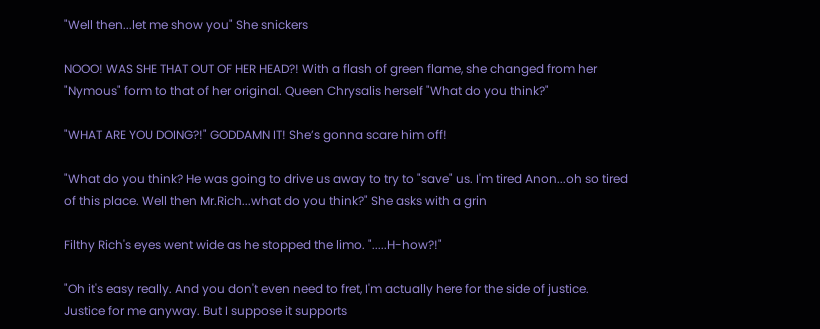"Well then...let me show you" She snickers

NOOO! WAS SHE THAT OUT OF HER HEAD?! With a flash of green flame, she changed from her "Nymous" form to that of her original. Queen Chrysalis herself "What do you think?"

"WHAT ARE YOU DOING?!" GODDAMN IT! She’s gonna scare him off!

"What do you think? He was going to drive us away to try to "save" us. I'm tired Anon...oh so tired of this place. Well then Mr.Rich...what do you think?" She asks with a grin

Filthy Rich's eyes went wide as he stopped the limo. ".....H-how?!"

"Oh it's easy really. And you don't even need to fret, I'm actually here for the side of justice. Justice for me anyway. But I suppose it supports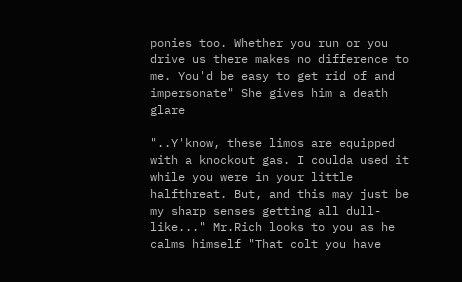ponies too. Whether you run or you drive us there makes no difference to me. You'd be easy to get rid of and impersonate" She gives him a death glare

"..Y'know, these limos are equipped with a knockout gas. I coulda used it while you were in your little halfthreat. But, and this may just be my sharp senses getting all dull-like..." Mr.Rich looks to you as he calms himself "That colt you have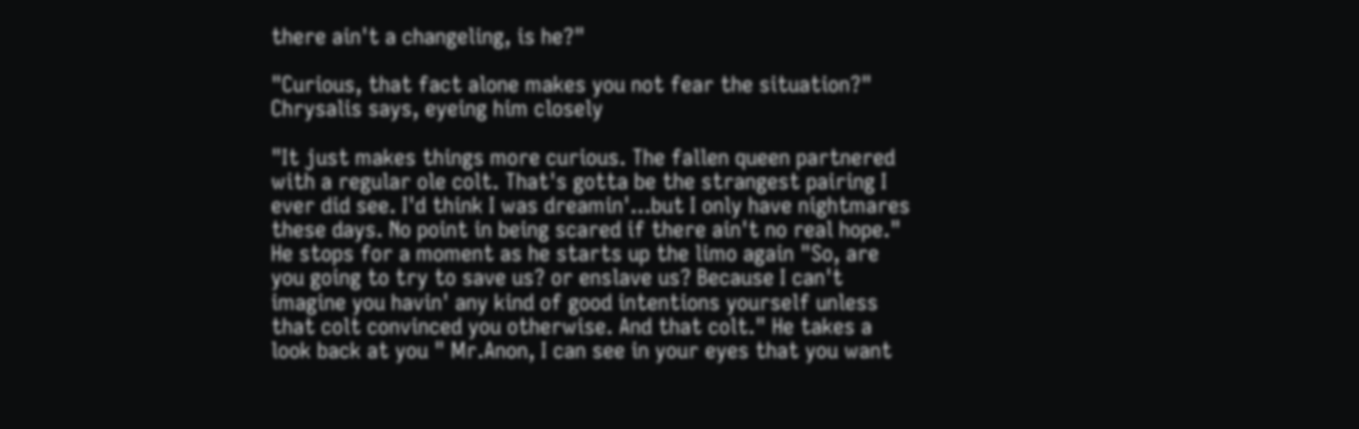there ain't a changeling, is he?"

"Curious, that fact alone makes you not fear the situation?" Chrysalis says, eyeing him closely

"It just makes things more curious. The fallen queen partnered with a regular ole colt. That's gotta be the strangest pairing I ever did see. I'd think I was dreamin'...but I only have nightmares these days. No point in being scared if there ain't no real hope." He stops for a moment as he starts up the limo again "So, are you going to try to save us? or enslave us? Because I can't imagine you havin' any kind of good intentions yourself unless that colt convinced you otherwise. And that colt." He takes a look back at you " Mr.Anon, I can see in your eyes that you want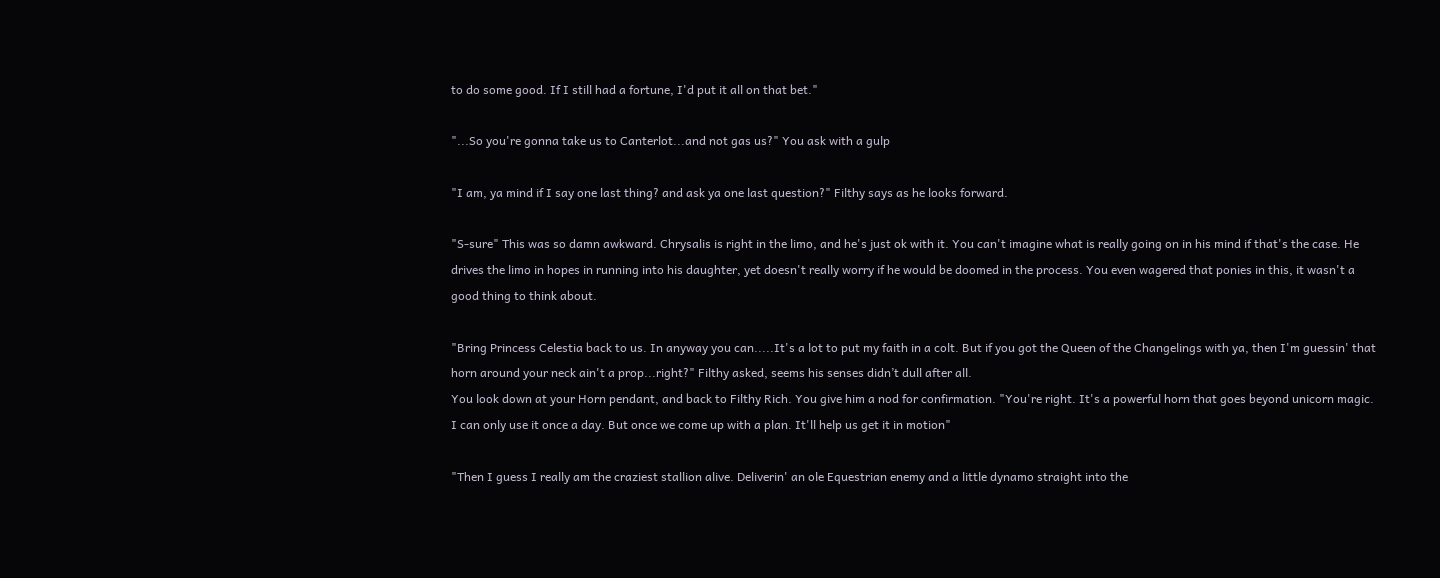to do some good. If I still had a fortune, I'd put it all on that bet."

"...So you're gonna take us to Canterlot...and not gas us?" You ask with a gulp

"I am, ya mind if I say one last thing? and ask ya one last question?" Filthy says as he looks forward.

"S-sure" This was so damn awkward. Chrysalis is right in the limo, and he's just ok with it. You can't imagine what is really going on in his mind if that's the case. He drives the limo in hopes in running into his daughter, yet doesn't really worry if he would be doomed in the process. You even wagered that ponies in this, it wasn't a good thing to think about.

"Bring Princess Celestia back to us. In anyway you can.....It's a lot to put my faith in a colt. But if you got the Queen of the Changelings with ya, then I'm guessin' that horn around your neck ain't a prop...right?" Filthy asked, seems his senses didn’t dull after all.
You look down at your Horn pendant, and back to Filthy Rich. You give him a nod for confirmation. "You're right. It's a powerful horn that goes beyond unicorn magic. I can only use it once a day. But once we come up with a plan. It'll help us get it in motion"

"Then I guess I really am the craziest stallion alive. Deliverin' an ole Equestrian enemy and a little dynamo straight into the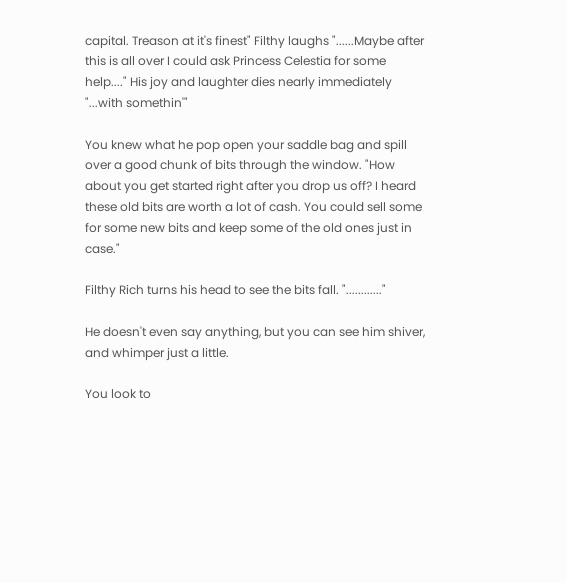capital. Treason at it's finest" Filthy laughs "......Maybe after this is all over I could ask Princess Celestia for some help...." His joy and laughter dies nearly immediately "...with somethin'"

You knew what he pop open your saddle bag and spill over a good chunk of bits through the window. "How about you get started right after you drop us off? I heard these old bits are worth a lot of cash. You could sell some for some new bits and keep some of the old ones just in case."

Filthy Rich turns his head to see the bits fall. "............"

He doesn't even say anything, but you can see him shiver, and whimper just a little.

You look to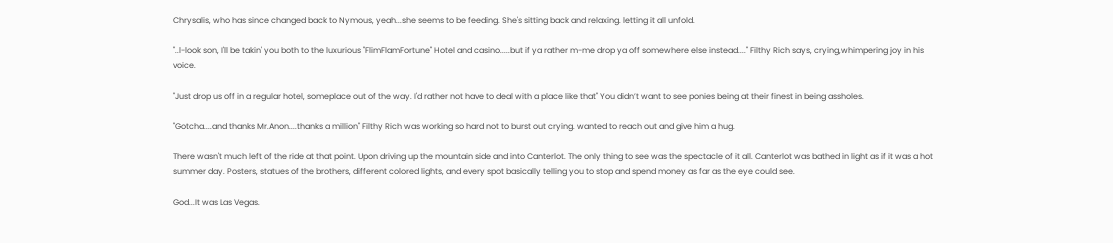Chrysalis, who has since changed back to Nymous, yeah...she seems to be feeding. She's sitting back and relaxing. letting it all unfold.

"..l-look son, I'll be takin' you both to the luxurious "FlimFlamFortune" Hotel and casino.....but if ya rather m-me drop ya off somewhere else instead...." Filthy Rich says, crying,whimpering joy in his voice.

"Just drop us off in a regular hotel, someplace out of the way. I'd rather not have to deal with a place like that" You didn’t want to see ponies being at their finest in being assholes.

"Gotcha....and thanks Mr.Anon....thanks a million" Filthy Rich was working so hard not to burst out crying. wanted to reach out and give him a hug.

There wasn't much left of the ride at that point. Upon driving up the mountain side and into Canterlot. The only thing to see was the spectacle of it all. Canterlot was bathed in light as if it was a hot summer day. Posters, statues of the brothers, different colored lights, and every spot basically telling you to stop and spend money as far as the eye could see.

God...It was Las Vegas.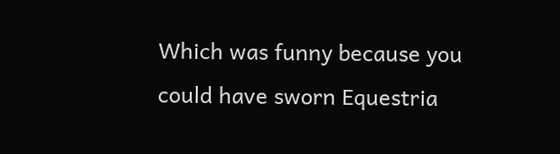Which was funny because you could have sworn Equestria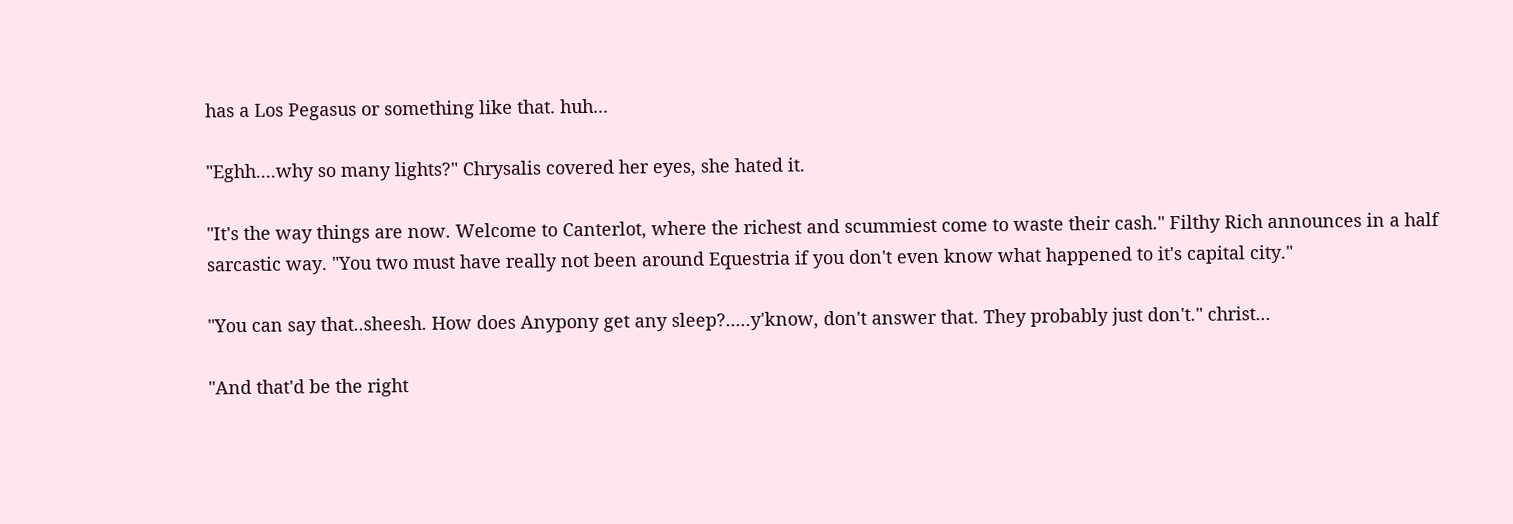has a Los Pegasus or something like that. huh...

"Eghh....why so many lights?" Chrysalis covered her eyes, she hated it.

"It's the way things are now. Welcome to Canterlot, where the richest and scummiest come to waste their cash." Filthy Rich announces in a half sarcastic way. "You two must have really not been around Equestria if you don't even know what happened to it's capital city."

"You can say that..sheesh. How does Anypony get any sleep?.....y'know, don't answer that. They probably just don't." christ...

"And that'd be the right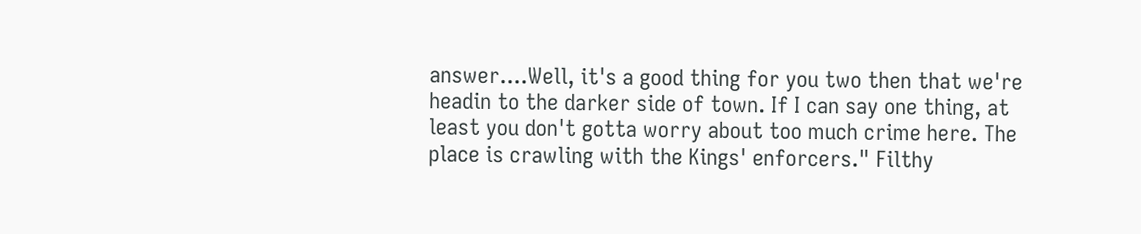answer....Well, it's a good thing for you two then that we're headin to the darker side of town. If I can say one thing, at least you don't gotta worry about too much crime here. The place is crawling with the Kings' enforcers." Filthy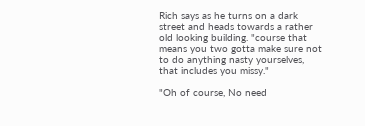Rich says as he turns on a dark street and heads towards a rather old looking building. "course that means you two gotta make sure not to do anything nasty yourselves, that includes you missy."

"Oh of course, No need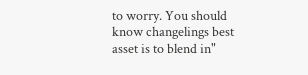to worry. You should know changelings best asset is to blend in"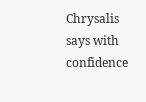Chrysalis says with confidence